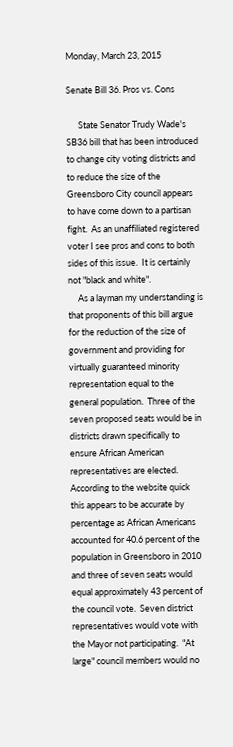Monday, March 23, 2015

Senate Bill 36. Pros vs. Cons

      State Senator Trudy Wade's SB36 bill that has been introduced to change city voting districts and to reduce the size of the Greensboro City council appears to have come down to a partisan fight.  As an unaffiliated registered voter I see pros and cons to both sides of this issue.  It is certainly not "black and white".
     As a layman my understanding is that proponents of this bill argue for the reduction of the size of government and providing for virtually guaranteed minority representation equal to the general population.  Three of the seven proposed seats would be in districts drawn specifically to ensure African American representatives are elected.  According to the website quick this appears to be accurate by percentage as African Americans accounted for 40.6 percent of the population in Greensboro in 2010 and three of seven seats would equal approximately 43 percent of the council vote.  Seven district representatives would vote with the Mayor not participating.  "At large" council members would no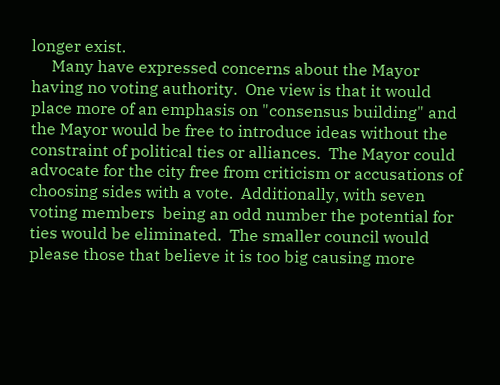longer exist.
     Many have expressed concerns about the Mayor having no voting authority.  One view is that it would place more of an emphasis on "consensus building" and the Mayor would be free to introduce ideas without the constraint of political ties or alliances.  The Mayor could advocate for the city free from criticism or accusations of choosing sides with a vote.  Additionally, with seven voting members  being an odd number the potential for ties would be eliminated.  The smaller council would please those that believe it is too big causing more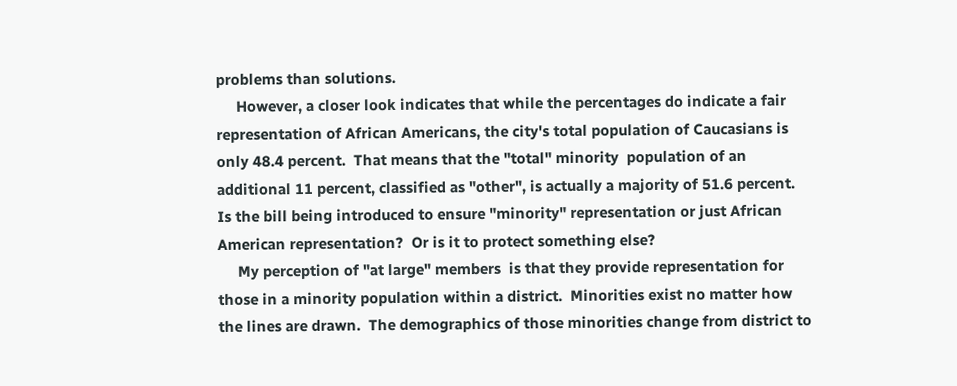problems than solutions.
     However, a closer look indicates that while the percentages do indicate a fair representation of African Americans, the city's total population of Caucasians is only 48.4 percent.  That means that the "total" minority  population of an additional 11 percent, classified as "other", is actually a majority of 51.6 percent.  Is the bill being introduced to ensure "minority" representation or just African American representation?  Or is it to protect something else?
     My perception of "at large" members  is that they provide representation for those in a minority population within a district.  Minorities exist no matter how the lines are drawn.  The demographics of those minorities change from district to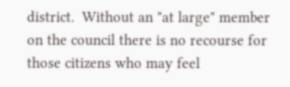district.  Without an "at large" member on the council there is no recourse for those citizens who may feel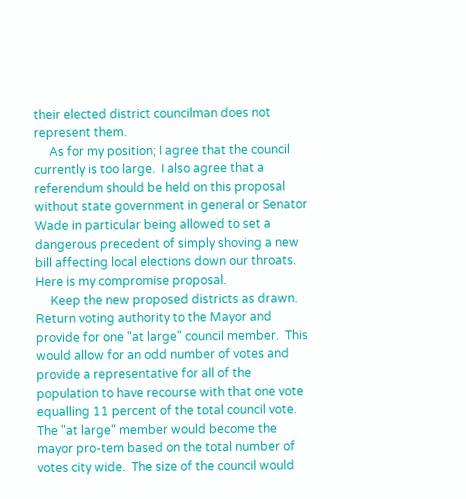their elected district councilman does not represent them.
     As for my position; I agree that the council currently is too large.  I also agree that a referendum should be held on this proposal without state government in general or Senator Wade in particular being allowed to set a dangerous precedent of simply shoving a new bill affecting local elections down our throats.  Here is my compromise proposal.
     Keep the new proposed districts as drawn.  Return voting authority to the Mayor and provide for one "at large" council member.  This would allow for an odd number of votes and provide a representative for all of the population to have recourse with that one vote equalling 11 percent of the total council vote.  The "at large" member would become the mayor pro-tem based on the total number of votes city wide.  The size of the council would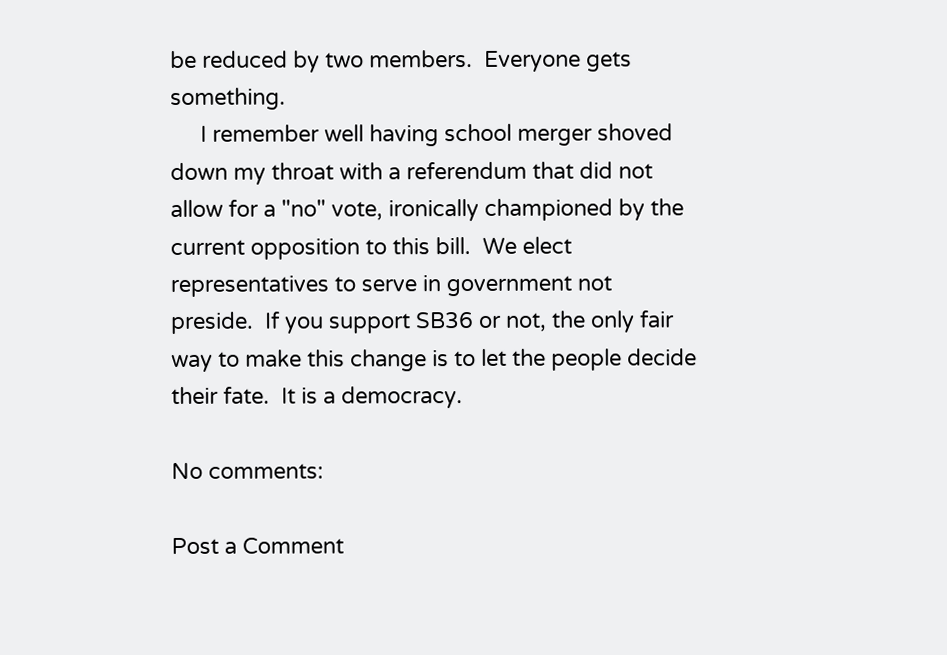be reduced by two members.  Everyone gets something.
     I remember well having school merger shoved down my throat with a referendum that did not allow for a "no" vote, ironically championed by the current opposition to this bill.  We elect representatives to serve in government not preside.  If you support SB36 or not, the only fair way to make this change is to let the people decide their fate.  It is a democracy.

No comments:

Post a Comment